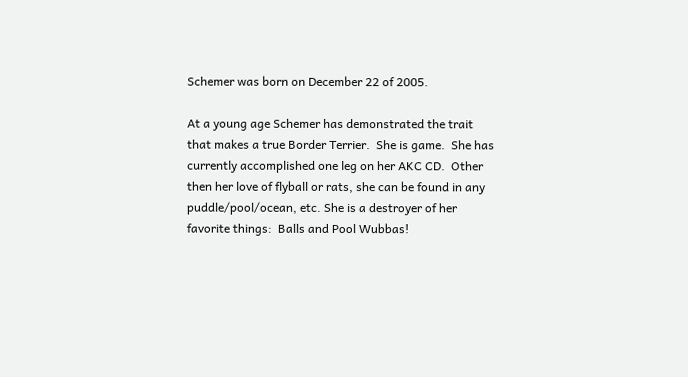Schemer was born on December 22 of 2005.

At a young age Schemer has demonstrated the trait that makes a true Border Terrier.  She is game.  She has currently accomplished one leg on her AKC CD.  Other then her love of flyball or rats, she can be found in any puddle/pool/ocean, etc. She is a destroyer of her favorite things:  Balls and Pool Wubbas!